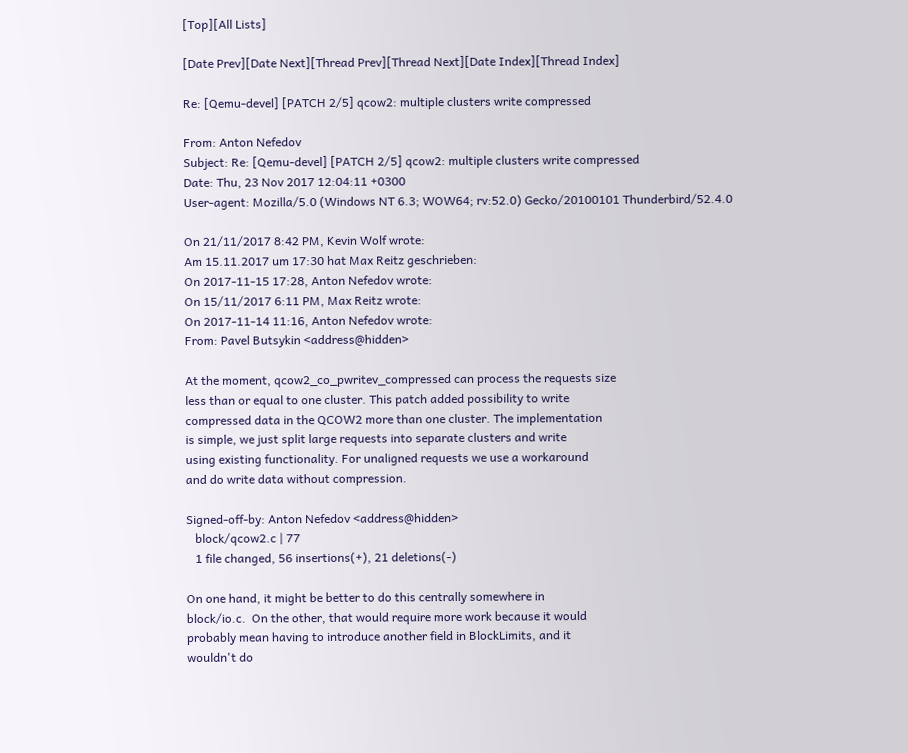[Top][All Lists]

[Date Prev][Date Next][Thread Prev][Thread Next][Date Index][Thread Index]

Re: [Qemu-devel] [PATCH 2/5] qcow2: multiple clusters write compressed

From: Anton Nefedov
Subject: Re: [Qemu-devel] [PATCH 2/5] qcow2: multiple clusters write compressed
Date: Thu, 23 Nov 2017 12:04:11 +0300
User-agent: Mozilla/5.0 (Windows NT 6.3; WOW64; rv:52.0) Gecko/20100101 Thunderbird/52.4.0

On 21/11/2017 8:42 PM, Kevin Wolf wrote:
Am 15.11.2017 um 17:30 hat Max Reitz geschrieben:
On 2017-11-15 17:28, Anton Nefedov wrote:
On 15/11/2017 6:11 PM, Max Reitz wrote:
On 2017-11-14 11:16, Anton Nefedov wrote:
From: Pavel Butsykin <address@hidden>

At the moment, qcow2_co_pwritev_compressed can process the requests size
less than or equal to one cluster. This patch added possibility to write
compressed data in the QCOW2 more than one cluster. The implementation
is simple, we just split large requests into separate clusters and write
using existing functionality. For unaligned requests we use a workaround
and do write data without compression.

Signed-off-by: Anton Nefedov <address@hidden>
   block/qcow2.c | 77
   1 file changed, 56 insertions(+), 21 deletions(-)

On one hand, it might be better to do this centrally somewhere in
block/io.c.  On the other, that would require more work because it would
probably mean having to introduce another field in BlockLimits, and it
wouldn't do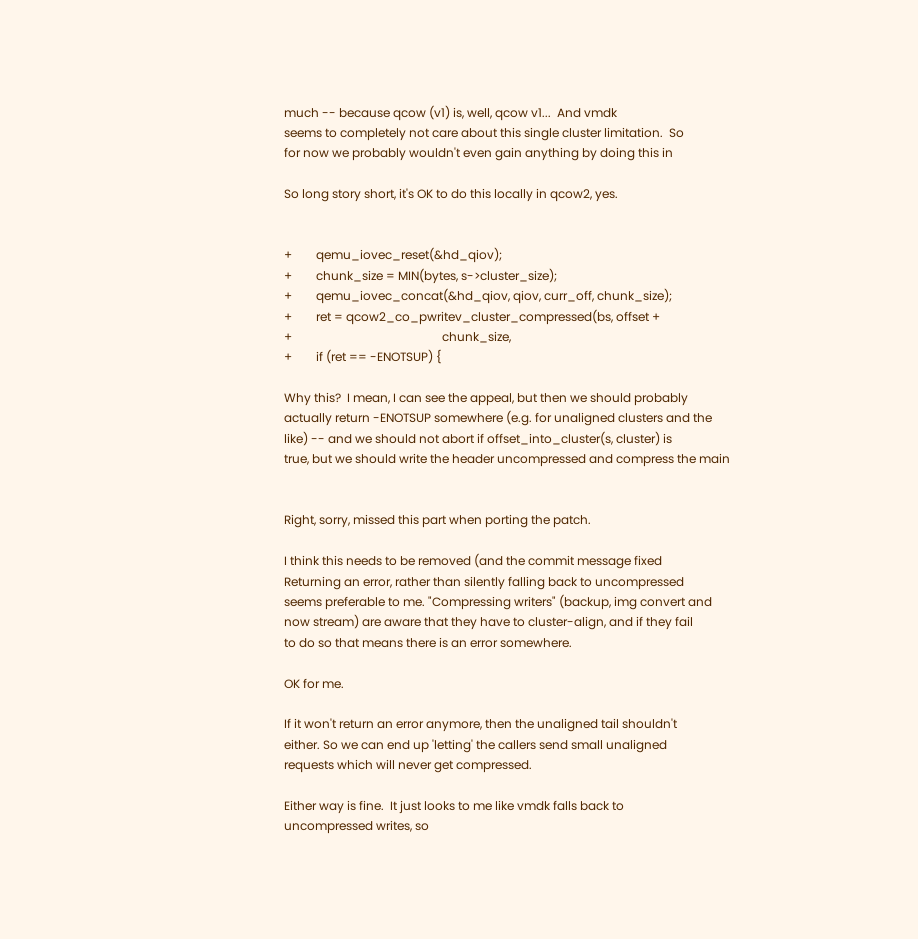much -- because qcow (v1) is, well, qcow v1...  And vmdk
seems to completely not care about this single cluster limitation.  So
for now we probably wouldn't even gain anything by doing this in

So long story short, it's OK to do this locally in qcow2, yes.


+        qemu_iovec_reset(&hd_qiov);
+        chunk_size = MIN(bytes, s->cluster_size);
+        qemu_iovec_concat(&hd_qiov, qiov, curr_off, chunk_size);
+        ret = qcow2_co_pwritev_cluster_compressed(bs, offset +
+                                                  chunk_size,
+        if (ret == -ENOTSUP) {

Why this?  I mean, I can see the appeal, but then we should probably
actually return -ENOTSUP somewhere (e.g. for unaligned clusters and the
like) -- and we should not abort if offset_into_cluster(s, cluster) is
true, but we should write the header uncompressed and compress the main


Right, sorry, missed this part when porting the patch.

I think this needs to be removed (and the commit message fixed
Returning an error, rather than silently falling back to uncompressed
seems preferable to me. "Compressing writers" (backup, img convert and
now stream) are aware that they have to cluster-align, and if they fail
to do so that means there is an error somewhere.

OK for me.

If it won't return an error anymore, then the unaligned tail shouldn't
either. So we can end up 'letting' the callers send small unaligned
requests which will never get compressed.

Either way is fine.  It just looks to me like vmdk falls back to
uncompressed writes, so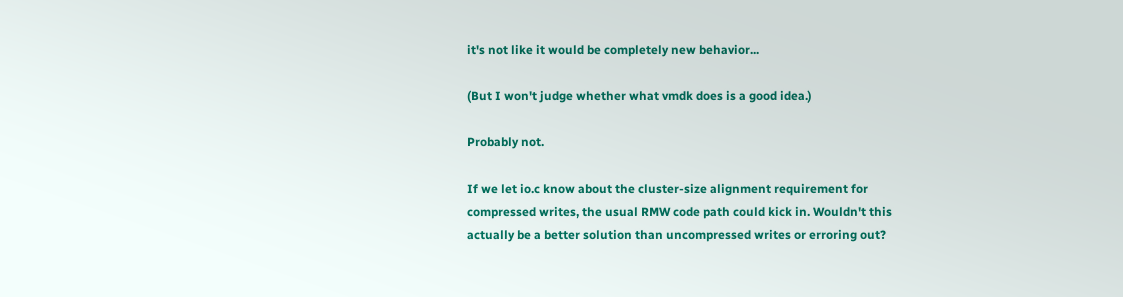it's not like it would be completely new behavior...

(But I won't judge whether what vmdk does is a good idea.)

Probably not.

If we let io.c know about the cluster-size alignment requirement for
compressed writes, the usual RMW code path could kick in. Wouldn't this
actually be a better solution than uncompressed writes or erroring out?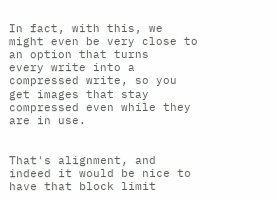In fact, with this, we might even be very close to an option that turns
every write into a compressed write, so you get images that stay
compressed even while they are in use.


That's alignment, and indeed it would be nice to have that block limit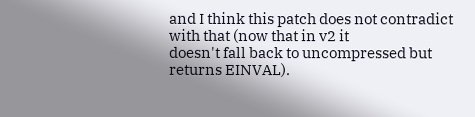and I think this patch does not contradict with that (now that in v2 it
doesn't fall back to uncompressed but returns EINVAL).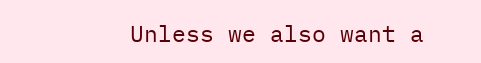Unless we also want a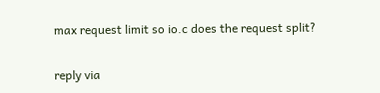max request limit so io.c does the request split?


reply via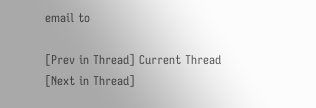email to

[Prev in Thread] Current Thread [Next in Thread]